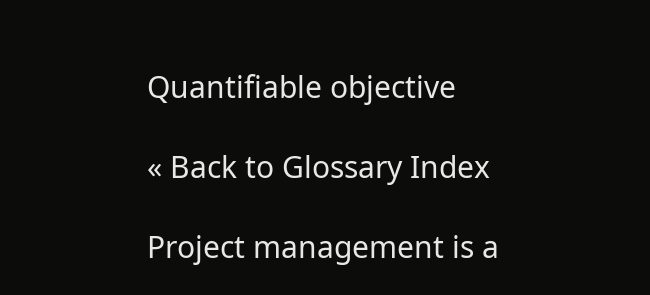Quantifiable objective

« Back to Glossary Index

Project management is a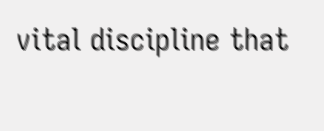vital discipline that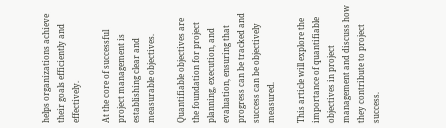helps organizations achieve their goals efficiently and effectively.

At the core of successful project management is establishing clear and measurable objectives.

Quantifiable objectives are the foundation for project planning, execution, and evaluation, ensuring that progress can be tracked and success can be objectively measured.

This article will explore the importance of quantifiable objectives in project management and discuss how they contribute to project success.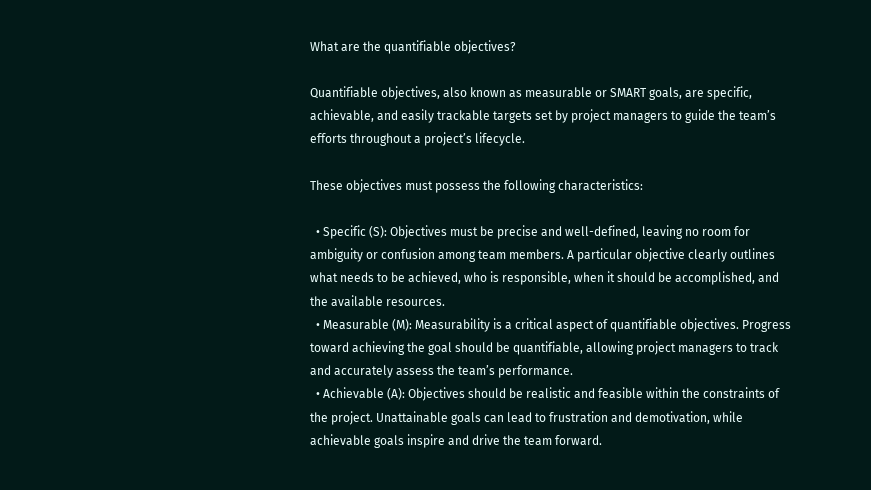What are the quantifiable objectives?

Quantifiable objectives, also known as measurable or SMART goals, are specific, achievable, and easily trackable targets set by project managers to guide the team’s efforts throughout a project’s lifecycle.

These objectives must possess the following characteristics:

  • Specific (S): Objectives must be precise and well-defined, leaving no room for ambiguity or confusion among team members. A particular objective clearly outlines what needs to be achieved, who is responsible, when it should be accomplished, and the available resources.
  • Measurable (M): Measurability is a critical aspect of quantifiable objectives. Progress toward achieving the goal should be quantifiable, allowing project managers to track and accurately assess the team’s performance.
  • Achievable (A): Objectives should be realistic and feasible within the constraints of the project. Unattainable goals can lead to frustration and demotivation, while achievable goals inspire and drive the team forward.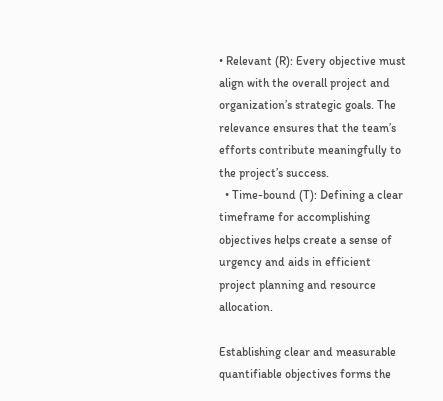• Relevant (R): Every objective must align with the overall project and organization’s strategic goals. The relevance ensures that the team’s efforts contribute meaningfully to the project’s success.
  • Time-bound (T): Defining a clear timeframe for accomplishing objectives helps create a sense of urgency and aids in efficient project planning and resource allocation.

Establishing clear and measurable quantifiable objectives forms the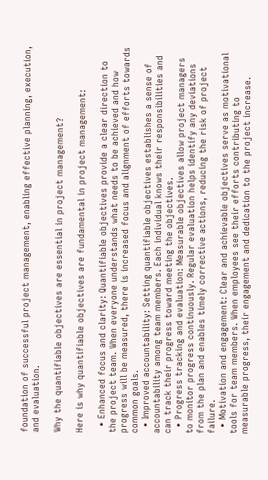foundation of successful project management, enabling effective planning, execution, and evaluation.

Why the quantifiable objectives are essential in project management?

Here is why quantifiable objectives are fundamental in project management:

  • Enhanced focus and clarity: Quantifiable objectives provide a clear direction to the project team. When everyone understands what needs to be achieved and how progress will be measured, there is increased focus and alignment of efforts towards common goals.
  • Improved accountability: Setting quantifiable objectives establishes a sense of accountability among team members. Each individual knows their responsibilities and can track their progress toward meeting the objectives.
  • Progress tracking and evaluation: Measurable objectives allow project managers to monitor progress continuously. Regular evaluation helps identify any deviations from the plan and enables timely corrective actions, reducing the risk of project failure.
  • Motivation and engagement: Clear and achievable objectives serve as motivational tools for team members. When employees see their efforts contributing to measurable progress, their engagement and dedication to the project increase.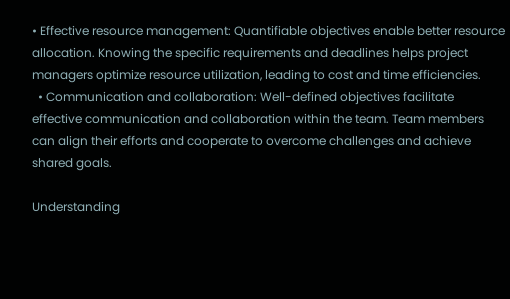• Effective resource management: Quantifiable objectives enable better resource allocation. Knowing the specific requirements and deadlines helps project managers optimize resource utilization, leading to cost and time efficiencies.
  • Communication and collaboration: Well-defined objectives facilitate effective communication and collaboration within the team. Team members can align their efforts and cooperate to overcome challenges and achieve shared goals.

Understanding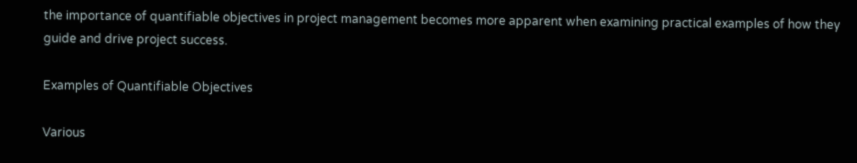the importance of quantifiable objectives in project management becomes more apparent when examining practical examples of how they guide and drive project success.

Examples of Quantifiable Objectives

Various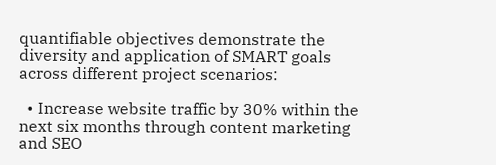quantifiable objectives demonstrate the diversity and application of SMART goals across different project scenarios:

  • Increase website traffic by 30% within the next six months through content marketing and SEO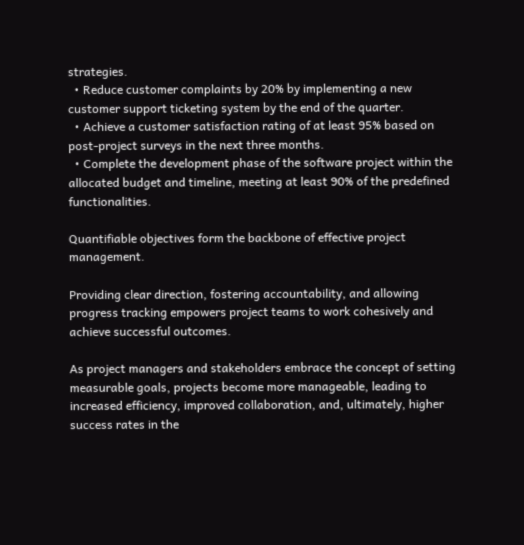strategies.
  • Reduce customer complaints by 20% by implementing a new customer support ticketing system by the end of the quarter.
  • Achieve a customer satisfaction rating of at least 95% based on post-project surveys in the next three months.
  • Complete the development phase of the software project within the allocated budget and timeline, meeting at least 90% of the predefined functionalities.

Quantifiable objectives form the backbone of effective project management.

Providing clear direction, fostering accountability, and allowing progress tracking empowers project teams to work cohesively and achieve successful outcomes.

As project managers and stakeholders embrace the concept of setting measurable goals, projects become more manageable, leading to increased efficiency, improved collaboration, and, ultimately, higher success rates in the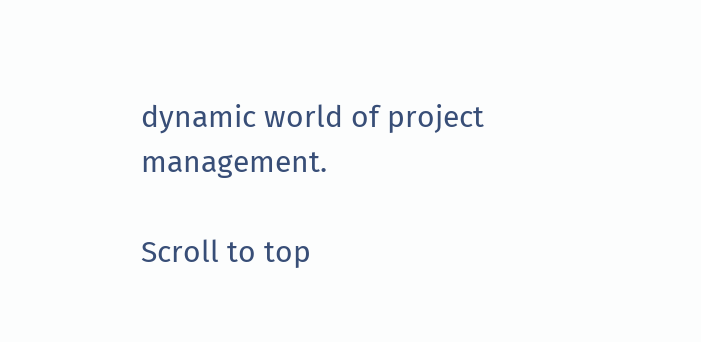dynamic world of project management.

Scroll to top